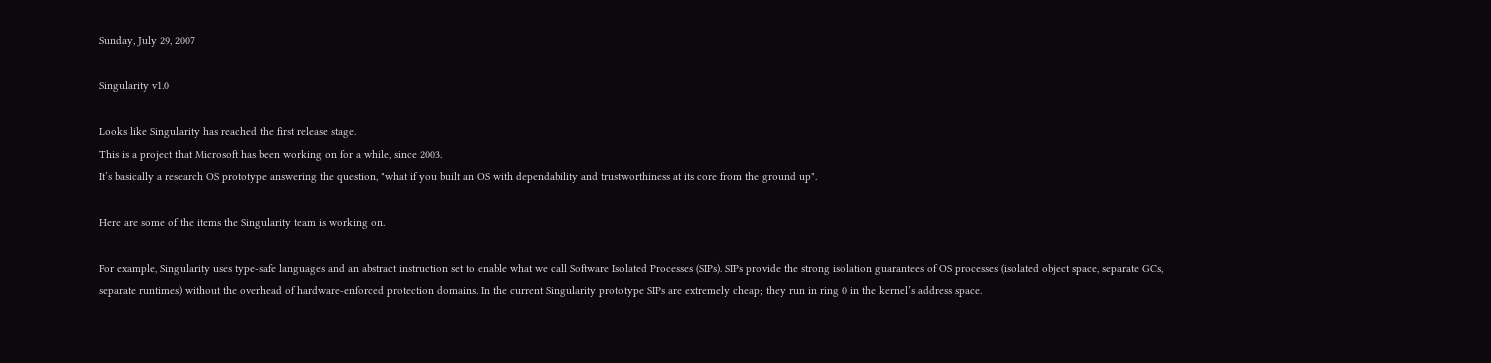Sunday, July 29, 2007

Singularity v1.0

Looks like Singularity has reached the first release stage.
This is a project that Microsoft has been working on for a while, since 2003.
It’s basically a research OS prototype answering the question, "what if you built an OS with dependability and trustworthiness at its core from the ground up".

Here are some of the items the Singularity team is working on.

For example, Singularity uses type-safe languages and an abstract instruction set to enable what we call Software Isolated Processes (SIPs). SIPs provide the strong isolation guarantees of OS processes (isolated object space, separate GCs, separate runtimes) without the overhead of hardware-enforced protection domains. In the current Singularity prototype SIPs are extremely cheap; they run in ring 0 in the kernel’s address space.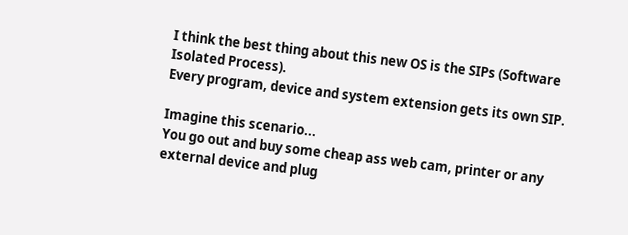I think the best thing about this new OS is the SIPs (Software Isolated Process).
Every program, device and system extension gets its own SIP.

Imagine this scenario...
You go out and buy some cheap ass web cam, printer or any external device and plug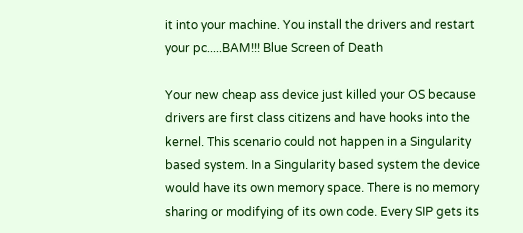it into your machine. You install the drivers and restart your pc.....BAM!!! Blue Screen of Death

Your new cheap ass device just killed your OS because drivers are first class citizens and have hooks into the kernel. This scenario could not happen in a Singularity based system. In a Singularity based system the device would have its own memory space. There is no memory sharing or modifying of its own code. Every SIP gets its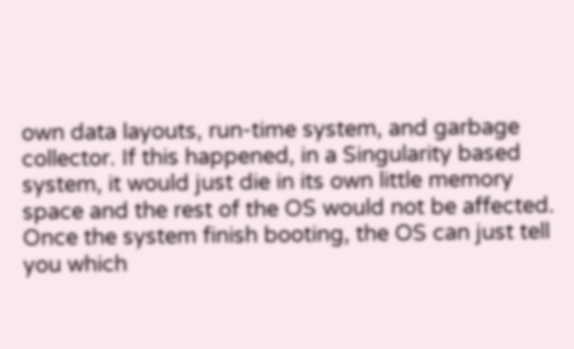own data layouts, run-time system, and garbage collector. If this happened, in a Singularity based system, it would just die in its own little memory space and the rest of the OS would not be affected. Once the system finish booting, the OS can just tell you which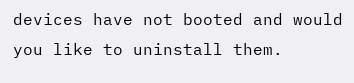devices have not booted and would you like to uninstall them.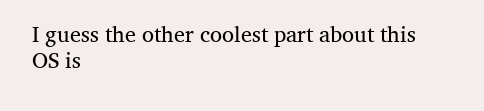I guess the other coolest part about this OS is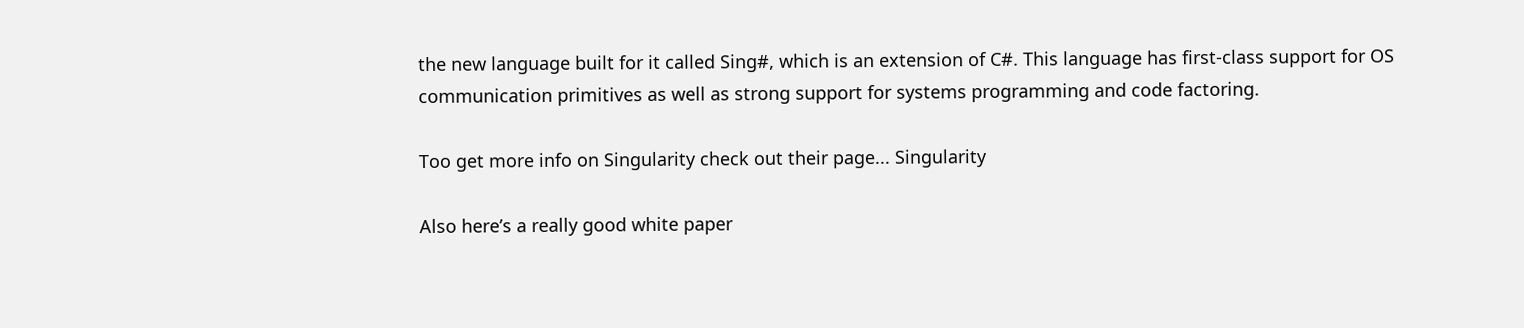the new language built for it called Sing#, which is an extension of C#. This language has first-class support for OS communication primitives as well as strong support for systems programming and code factoring.

Too get more info on Singularity check out their page... Singularity

Also here’s a really good white paper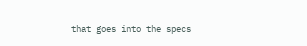that goes into the specs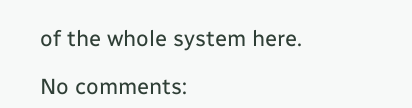of the whole system here.

No comments: